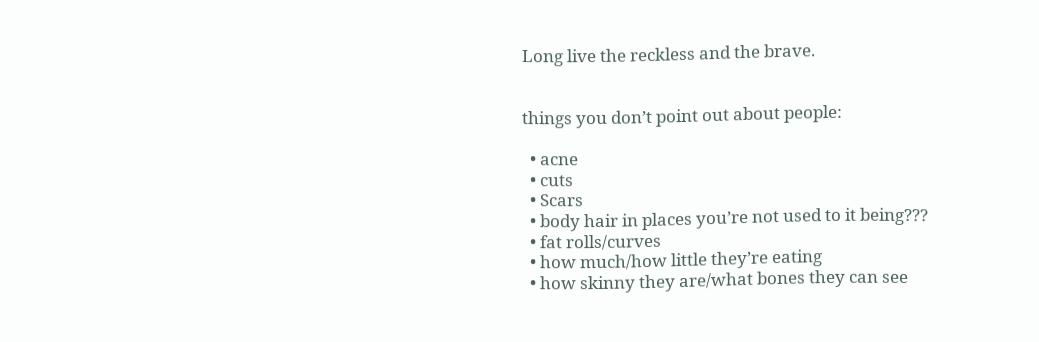Long live the reckless and the brave.


things you don’t point out about people:

  • acne
  • cuts
  • Scars
  • body hair in places you’re not used to it being???
  • fat rolls/curves
  • how much/how little they’re eating
  • how skinny they are/what bones they can see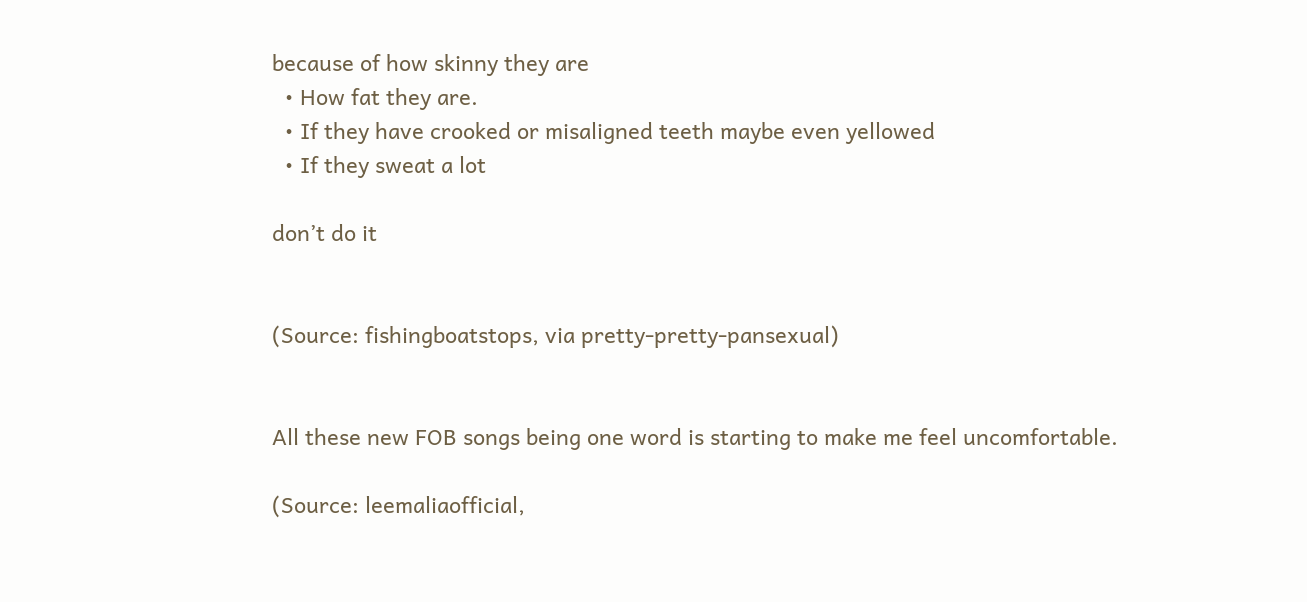because of how skinny they are
  • How fat they are.
  • If they have crooked or misaligned teeth maybe even yellowed
  • If they sweat a lot

don’t do it


(Source: fishingboatstops, via pretty-pretty-pansexual)


All these new FOB songs being one word is starting to make me feel uncomfortable.

(Source: leemaliaofficial,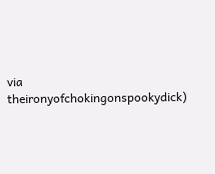via theironyofchokingonspookydick)